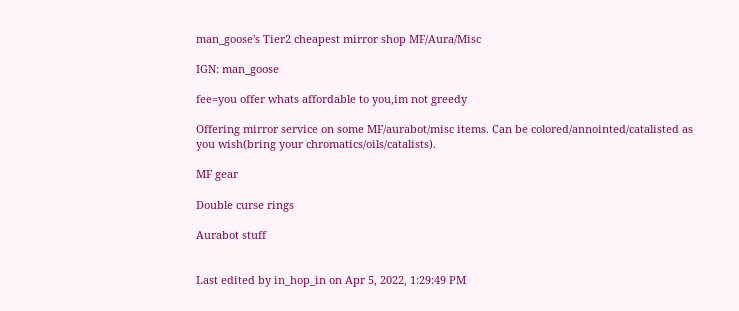man_goose's Tier2 cheapest mirror shop MF/Aura/Misc

IGN: man_goose

fee=you offer whats affordable to you,im not greedy

Offering mirror service on some MF/aurabot/misc items. Can be colored/annointed/catalisted as you wish(bring your chromatics/oils/catalists).

MF gear

Double curse rings

Aurabot stuff


Last edited by in_hop_in on Apr 5, 2022, 1:29:49 PM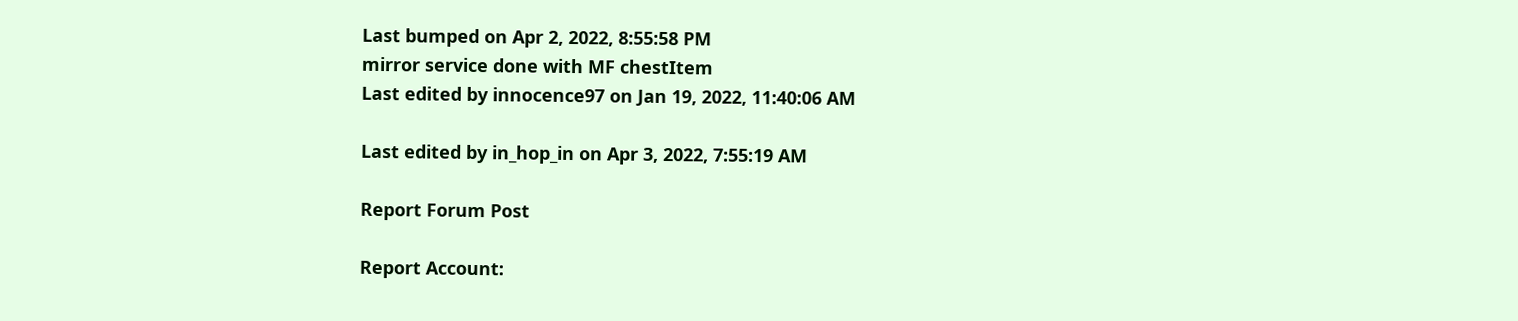Last bumped on Apr 2, 2022, 8:55:58 PM
mirror service done with MF chestItem
Last edited by innocence97 on Jan 19, 2022, 11:40:06 AM

Last edited by in_hop_in on Apr 3, 2022, 7:55:19 AM

Report Forum Post

Report Account: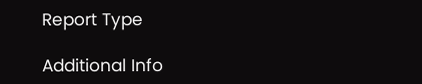Report Type

Additional Info